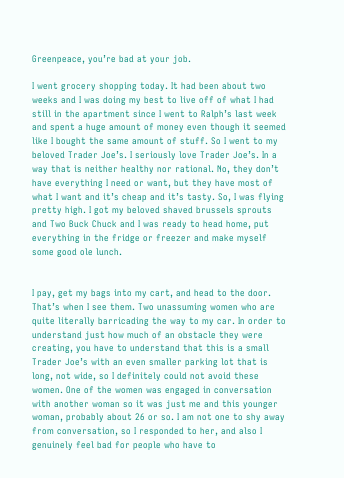Greenpeace, you’re bad at your job.

I went grocery shopping today. It had been about two weeks and I was doing my best to live off of what I had still in the apartment since I went to Ralph’s last week and spent a huge amount of money even though it seemed like I bought the same amount of stuff. So I went to my beloved Trader Joe’s. I seriously love Trader Joe’s. In a way that is neither healthy nor rational. No, they don’t have everything I need or want, but they have most of what I want and it’s cheap and it’s tasty. So, I was flying pretty high. I got my beloved shaved brussels sprouts and Two Buck Chuck and I was ready to head home, put everything in the fridge or freezer and make myself some good ole lunch.


I pay, get my bags into my cart, and head to the door. That’s when I see them. Two unassuming women who are quite literally barricading the way to my car. In order to understand just how much of an obstacle they were creating, you have to understand that this is a small Trader Joe’s with an even smaller parking lot that is long, not wide, so I definitely could not avoid these women. One of the women was engaged in conversation with another woman so it was just me and this younger woman, probably about 26 or so. I am not one to shy away from conversation, so I responded to her, and also I genuinely feel bad for people who have to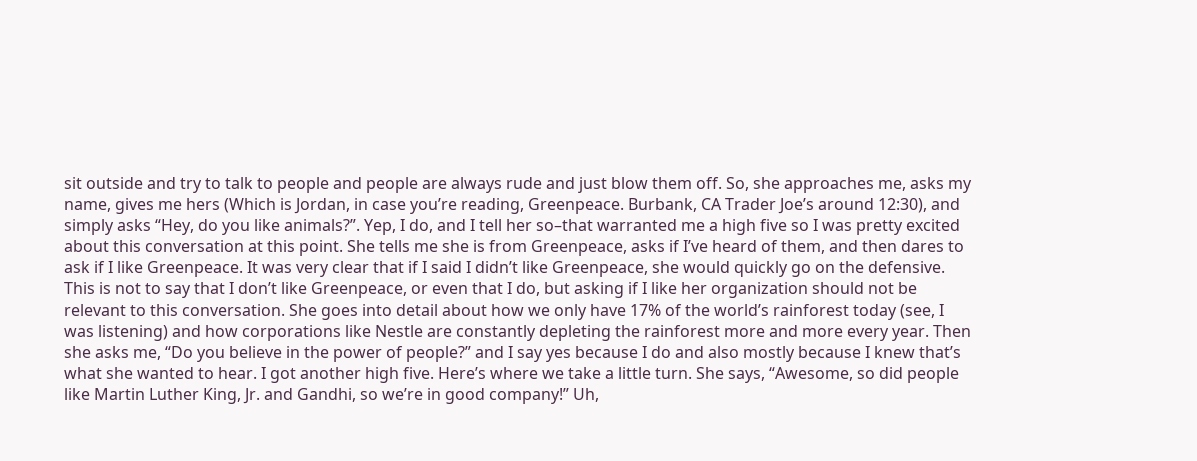sit outside and try to talk to people and people are always rude and just blow them off. So, she approaches me, asks my name, gives me hers (Which is Jordan, in case you’re reading, Greenpeace. Burbank, CA Trader Joe’s around 12:30), and simply asks “Hey, do you like animals?”. Yep, I do, and I tell her so–that warranted me a high five so I was pretty excited about this conversation at this point. She tells me she is from Greenpeace, asks if I’ve heard of them, and then dares to ask if I like Greenpeace. It was very clear that if I said I didn’t like Greenpeace, she would quickly go on the defensive. This is not to say that I don’t like Greenpeace, or even that I do, but asking if I like her organization should not be relevant to this conversation. She goes into detail about how we only have 17% of the world’s rainforest today (see, I was listening) and how corporations like Nestle are constantly depleting the rainforest more and more every year. Then she asks me, “Do you believe in the power of people?” and I say yes because I do and also mostly because I knew that’s what she wanted to hear. I got another high five. Here’s where we take a little turn. She says, “Awesome, so did people like Martin Luther King, Jr. and Gandhi, so we’re in good company!” Uh,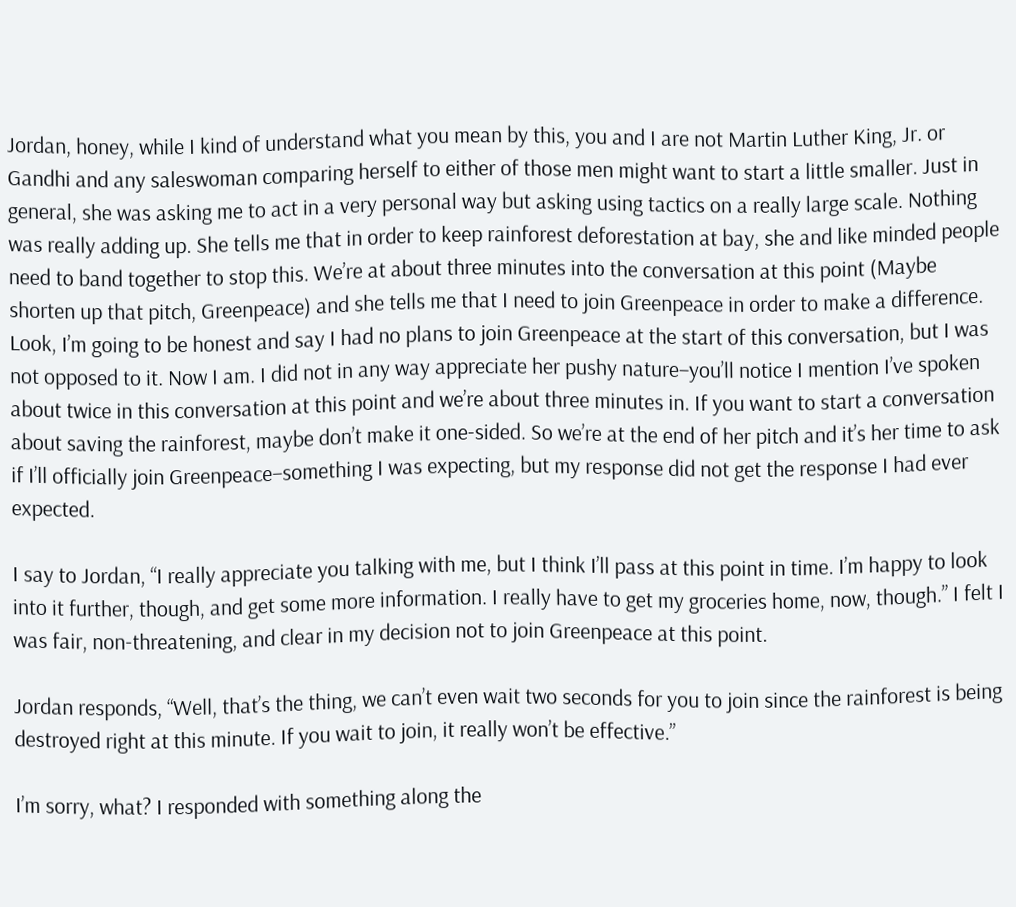Jordan, honey, while I kind of understand what you mean by this, you and I are not Martin Luther King, Jr. or Gandhi and any saleswoman comparing herself to either of those men might want to start a little smaller. Just in general, she was asking me to act in a very personal way but asking using tactics on a really large scale. Nothing was really adding up. She tells me that in order to keep rainforest deforestation at bay, she and like minded people need to band together to stop this. We’re at about three minutes into the conversation at this point (Maybe shorten up that pitch, Greenpeace) and she tells me that I need to join Greenpeace in order to make a difference. Look, I’m going to be honest and say I had no plans to join Greenpeace at the start of this conversation, but I was not opposed to it. Now I am. I did not in any way appreciate her pushy nature–you’ll notice I mention I’ve spoken about twice in this conversation at this point and we’re about three minutes in. If you want to start a conversation about saving the rainforest, maybe don’t make it one-sided. So we’re at the end of her pitch and it’s her time to ask if I’ll officially join Greenpeace–something I was expecting, but my response did not get the response I had ever expected.

I say to Jordan, “I really appreciate you talking with me, but I think I’ll pass at this point in time. I’m happy to look into it further, though, and get some more information. I really have to get my groceries home, now, though.” I felt I was fair, non-threatening, and clear in my decision not to join Greenpeace at this point.

Jordan responds, “Well, that’s the thing, we can’t even wait two seconds for you to join since the rainforest is being destroyed right at this minute. If you wait to join, it really won’t be effective.”

I’m sorry, what? I responded with something along the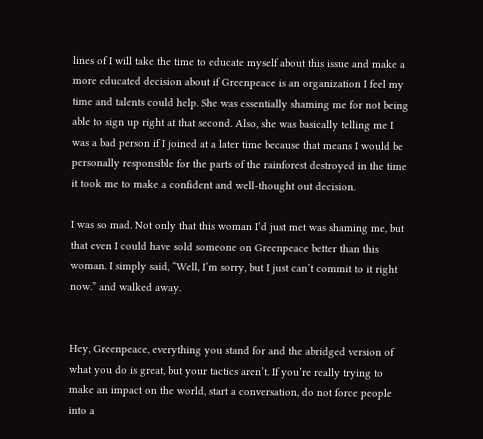lines of I will take the time to educate myself about this issue and make a more educated decision about if Greenpeace is an organization I feel my time and talents could help. She was essentially shaming me for not being able to sign up right at that second. Also, she was basically telling me I was a bad person if I joined at a later time because that means I would be personally responsible for the parts of the rainforest destroyed in the time it took me to make a confident and well-thought out decision.

I was so mad. Not only that this woman I’d just met was shaming me, but that even I could have sold someone on Greenpeace better than this woman. I simply said, “Well, I’m sorry, but I just can’t commit to it right now.” and walked away.


Hey, Greenpeace, everything you stand for and the abridged version of what you do is great, but your tactics aren’t. If you’re really trying to make an impact on the world, start a conversation, do not force people into a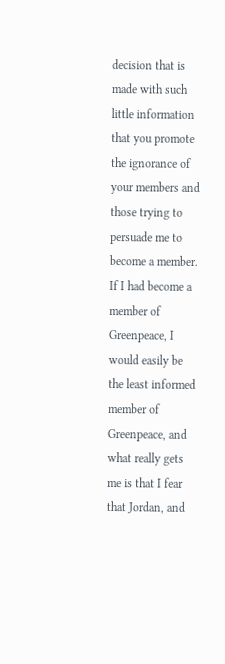decision that is made with such little information that you promote the ignorance of your members and those trying to persuade me to become a member. If I had become a member of Greenpeace, I would easily be the least informed member of Greenpeace, and what really gets me is that I fear that Jordan, and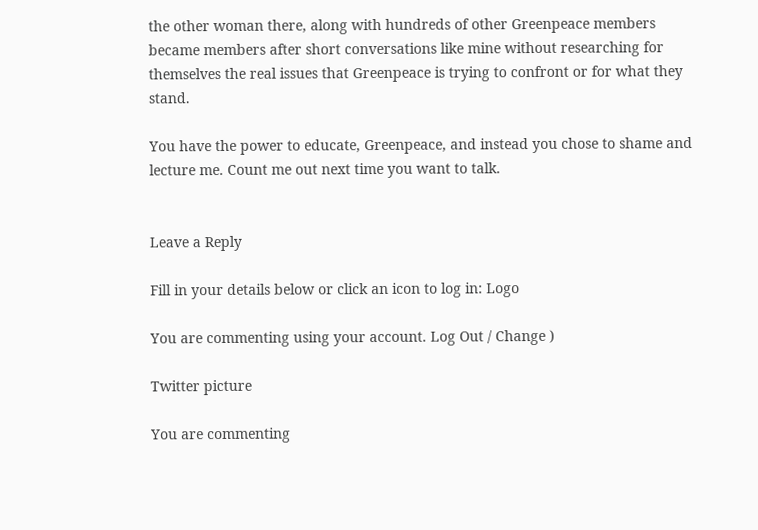the other woman there, along with hundreds of other Greenpeace members became members after short conversations like mine without researching for themselves the real issues that Greenpeace is trying to confront or for what they stand.

You have the power to educate, Greenpeace, and instead you chose to shame and lecture me. Count me out next time you want to talk.


Leave a Reply

Fill in your details below or click an icon to log in: Logo

You are commenting using your account. Log Out / Change )

Twitter picture

You are commenting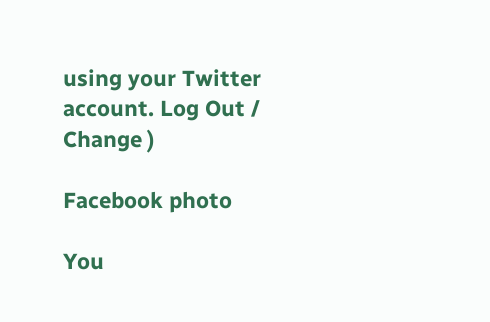using your Twitter account. Log Out / Change )

Facebook photo

You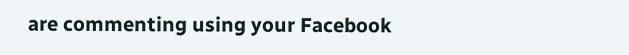are commenting using your Facebook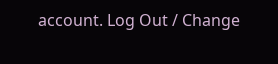account. Log Out / Change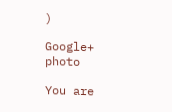)

Google+ photo

You are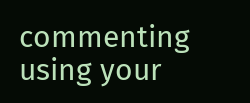commenting using your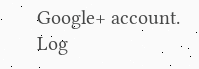Google+ account. Log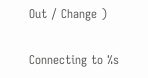Out / Change )

Connecting to %s